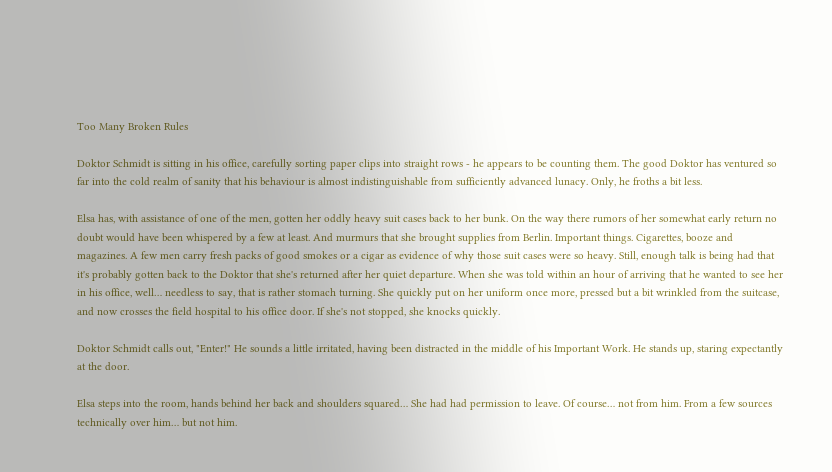Too Many Broken Rules

Doktor Schmidt is sitting in his office, carefully sorting paper clips into straight rows - he appears to be counting them. The good Doktor has ventured so far into the cold realm of sanity that his behaviour is almost indistinguishable from sufficiently advanced lunacy. Only, he froths a bit less.

Elsa has, with assistance of one of the men, gotten her oddly heavy suit cases back to her bunk. On the way there rumors of her somewhat early return no doubt would have been whispered by a few at least. And murmurs that she brought supplies from Berlin. Important things. Cigarettes, booze and magazines. A few men carry fresh packs of good smokes or a cigar as evidence of why those suit cases were so heavy. Still, enough talk is being had that it's probably gotten back to the Doktor that she's returned after her quiet departure. When she was told within an hour of arriving that he wanted to see her in his office, well… needless to say, that is rather stomach turning. She quickly put on her uniform once more, pressed but a bit wrinkled from the suitcase, and now crosses the field hospital to his office door. If she's not stopped, she knocks quickly.

Doktor Schmidt calls out, "Enter!" He sounds a little irritated, having been distracted in the middle of his Important Work. He stands up, staring expectantly at the door.

Elsa steps into the room, hands behind her back and shoulders squared… She had had permission to leave. Of course… not from him. From a few sources technically over him… but not him.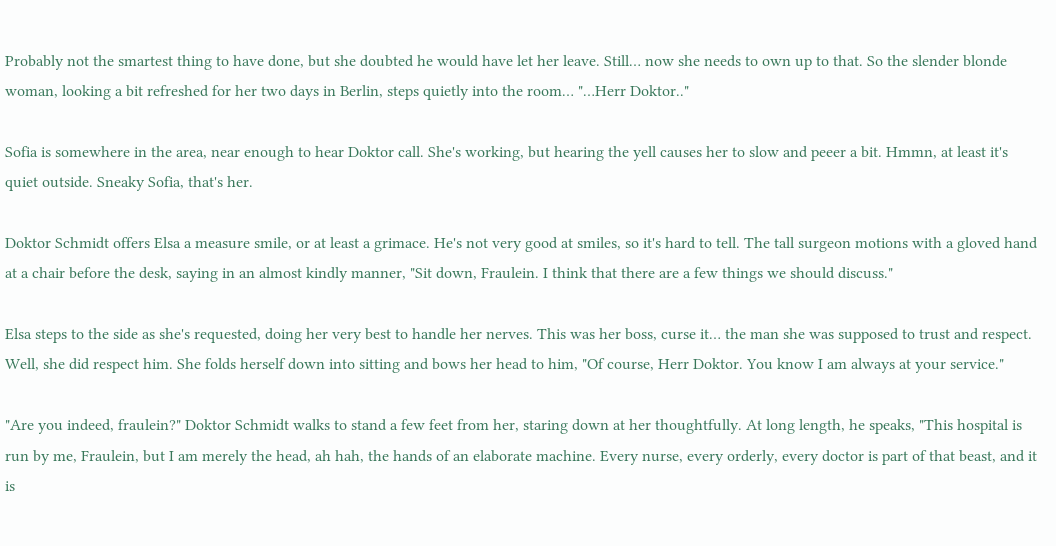Probably not the smartest thing to have done, but she doubted he would have let her leave. Still… now she needs to own up to that. So the slender blonde woman, looking a bit refreshed for her two days in Berlin, steps quietly into the room… "…Herr Doktor.."

Sofia is somewhere in the area, near enough to hear Doktor call. She's working, but hearing the yell causes her to slow and peeer a bit. Hmmn, at least it's quiet outside. Sneaky Sofia, that's her.

Doktor Schmidt offers Elsa a measure smile, or at least a grimace. He's not very good at smiles, so it's hard to tell. The tall surgeon motions with a gloved hand at a chair before the desk, saying in an almost kindly manner, "Sit down, Fraulein. I think that there are a few things we should discuss."

Elsa steps to the side as she's requested, doing her very best to handle her nerves. This was her boss, curse it… the man she was supposed to trust and respect. Well, she did respect him. She folds herself down into sitting and bows her head to him, "Of course, Herr Doktor. You know I am always at your service."

"Are you indeed, fraulein?" Doktor Schmidt walks to stand a few feet from her, staring down at her thoughtfully. At long length, he speaks, "This hospital is run by me, Fraulein, but I am merely the head, ah hah, the hands of an elaborate machine. Every nurse, every orderly, every doctor is part of that beast, and it is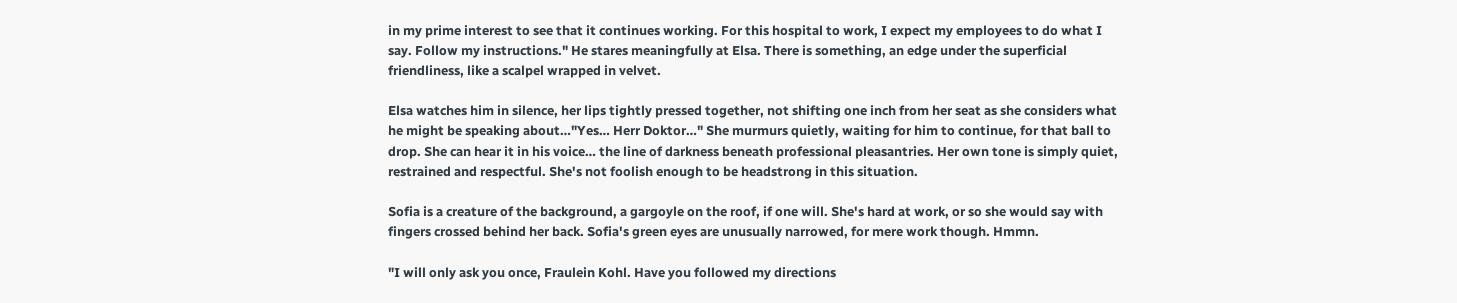in my prime interest to see that it continues working. For this hospital to work, I expect my employees to do what I say. Follow my instructions." He stares meaningfully at Elsa. There is something, an edge under the superficial friendliness, like a scalpel wrapped in velvet.

Elsa watches him in silence, her lips tightly pressed together, not shifting one inch from her seat as she considers what he might be speaking about…"Yes… Herr Doktor…" She murmurs quietly, waiting for him to continue, for that ball to drop. She can hear it in his voice… the line of darkness beneath professional pleasantries. Her own tone is simply quiet, restrained and respectful. She's not foolish enough to be headstrong in this situation.

Sofia is a creature of the background, a gargoyle on the roof, if one will. She's hard at work, or so she would say with fingers crossed behind her back. Sofia's green eyes are unusually narrowed, for mere work though. Hmmn.

"I will only ask you once, Fraulein Kohl. Have you followed my directions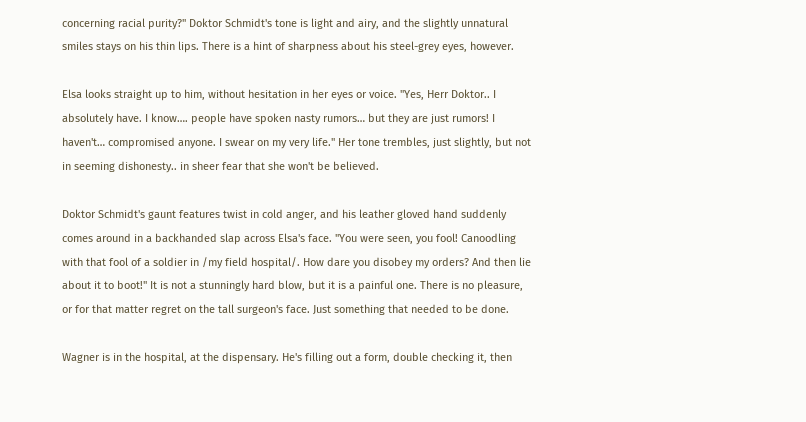concerning racial purity?" Doktor Schmidt's tone is light and airy, and the slightly unnatural smiles stays on his thin lips. There is a hint of sharpness about his steel-grey eyes, however.

Elsa looks straight up to him, without hesitation in her eyes or voice. "Yes, Herr Doktor.. I absolutely have. I know…. people have spoken nasty rumors… but they are just rumors! I haven't… compromised anyone. I swear on my very life." Her tone trembles, just slightly, but not in seeming dishonesty.. in sheer fear that she won't be believed.

Doktor Schmidt's gaunt features twist in cold anger, and his leather gloved hand suddenly comes around in a backhanded slap across Elsa's face. "You were seen, you fool! Canoodling with that fool of a soldier in /my field hospital/. How dare you disobey my orders? And then lie about it to boot!" It is not a stunningly hard blow, but it is a painful one. There is no pleasure, or for that matter regret on the tall surgeon's face. Just something that needed to be done.

Wagner is in the hospital, at the dispensary. He's filling out a form, double checking it, then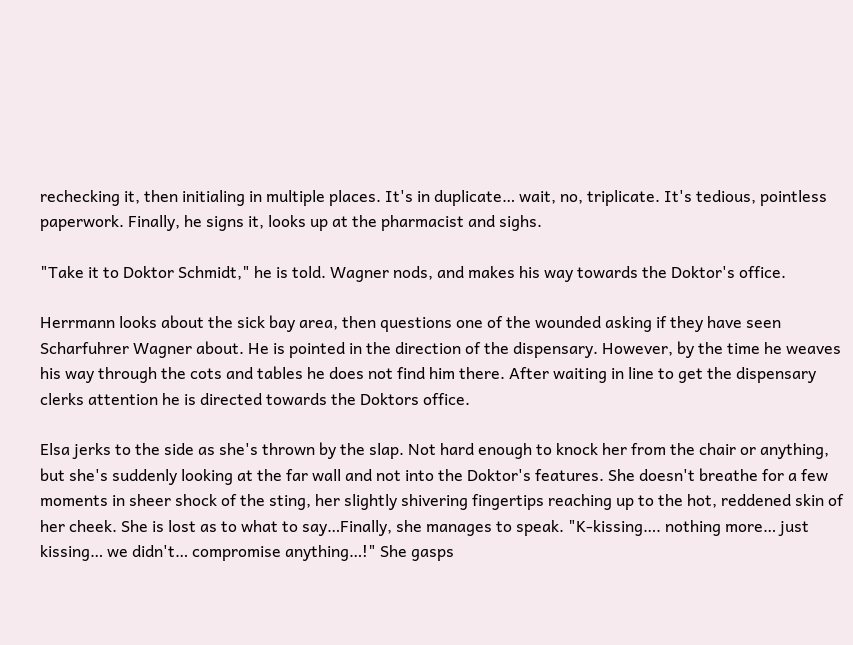rechecking it, then initialing in multiple places. It's in duplicate… wait, no, triplicate. It's tedious, pointless paperwork. Finally, he signs it, looks up at the pharmacist and sighs.

"Take it to Doktor Schmidt," he is told. Wagner nods, and makes his way towards the Doktor's office.

Herrmann looks about the sick bay area, then questions one of the wounded asking if they have seen Scharfuhrer Wagner about. He is pointed in the direction of the dispensary. However, by the time he weaves his way through the cots and tables he does not find him there. After waiting in line to get the dispensary clerks attention he is directed towards the Doktors office.

Elsa jerks to the side as she's thrown by the slap. Not hard enough to knock her from the chair or anything, but she's suddenly looking at the far wall and not into the Doktor's features. She doesn't breathe for a few moments in sheer shock of the sting, her slightly shivering fingertips reaching up to the hot, reddened skin of her cheek. She is lost as to what to say…Finally, she manages to speak. "K-kissing…. nothing more… just kissing… we didn't… compromise anything…!" She gasps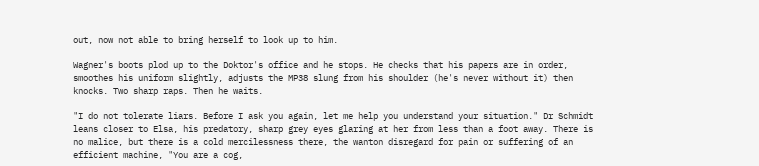out, now not able to bring herself to look up to him.

Wagner's boots plod up to the Doktor's office and he stops. He checks that his papers are in order, smoothes his uniform slightly, adjusts the MP38 slung from his shoulder (he's never without it) then knocks. Two sharp raps. Then he waits.

"I do not tolerate liars. Before I ask you again, let me help you understand your situation." Dr Schmidt leans closer to Elsa, his predatory, sharp grey eyes glaring at her from less than a foot away. There is no malice, but there is a cold mercilessness there, the wanton disregard for pain or suffering of an efficient machine, "You are a cog,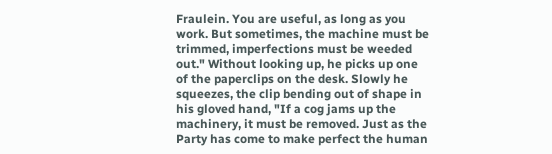Fraulein. You are useful, as long as you work. But sometimes, the machine must be trimmed, imperfections must be weeded out." Without looking up, he picks up one of the paperclips on the desk. Slowly he squeezes, the clip bending out of shape in his gloved hand, "If a cog jams up the machinery, it must be removed. Just as the Party has come to make perfect the human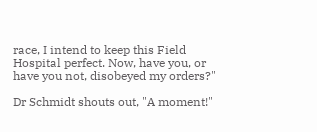race, I intend to keep this Field Hospital perfect. Now, have you, or have you not, disobeyed my orders?"

Dr Schmidt shouts out, "A moment!"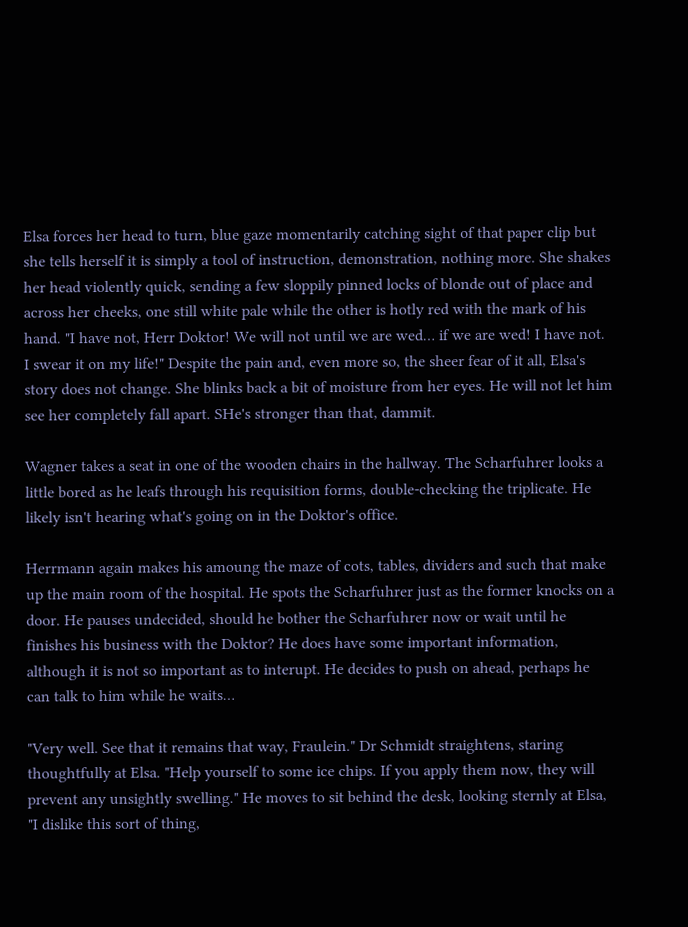Elsa forces her head to turn, blue gaze momentarily catching sight of that paper clip but she tells herself it is simply a tool of instruction, demonstration, nothing more. She shakes her head violently quick, sending a few sloppily pinned locks of blonde out of place and across her cheeks, one still white pale while the other is hotly red with the mark of his hand. "I have not, Herr Doktor! We will not until we are wed… if we are wed! I have not. I swear it on my life!" Despite the pain and, even more so, the sheer fear of it all, Elsa's story does not change. She blinks back a bit of moisture from her eyes. He will not let him see her completely fall apart. SHe's stronger than that, dammit.

Wagner takes a seat in one of the wooden chairs in the hallway. The Scharfuhrer looks a little bored as he leafs through his requisition forms, double-checking the triplicate. He likely isn't hearing what's going on in the Doktor's office.

Herrmann again makes his amoung the maze of cots, tables, dividers and such that make up the main room of the hospital. He spots the Scharfuhrer just as the former knocks on a door. He pauses undecided, should he bother the Scharfuhrer now or wait until he finishes his business with the Doktor? He does have some important information, although it is not so important as to interupt. He decides to push on ahead, perhaps he can talk to him while he waits…

"Very well. See that it remains that way, Fraulein." Dr Schmidt straightens, staring thoughtfully at Elsa. "Help yourself to some ice chips. If you apply them now, they will prevent any unsightly swelling." He moves to sit behind the desk, looking sternly at Elsa, "I dislike this sort of thing,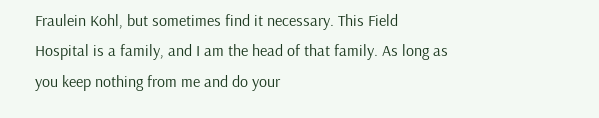Fraulein Kohl, but sometimes find it necessary. This Field Hospital is a family, and I am the head of that family. As long as you keep nothing from me and do your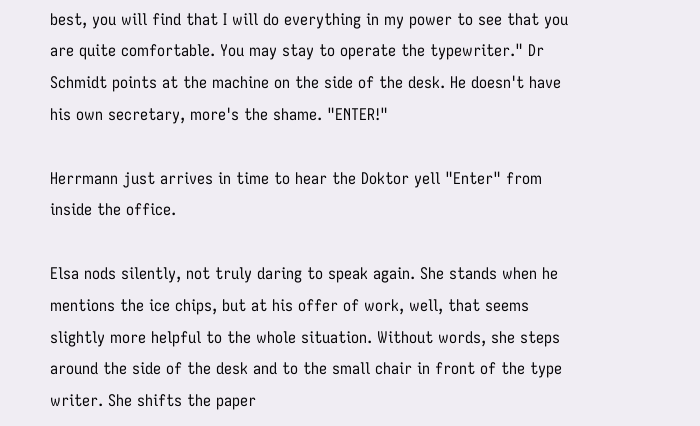best, you will find that I will do everything in my power to see that you are quite comfortable. You may stay to operate the typewriter." Dr Schmidt points at the machine on the side of the desk. He doesn't have his own secretary, more's the shame. "ENTER!"

Herrmann just arrives in time to hear the Doktor yell "Enter" from inside the office.

Elsa nods silently, not truly daring to speak again. She stands when he mentions the ice chips, but at his offer of work, well, that seems slightly more helpful to the whole situation. Without words, she steps around the side of the desk and to the small chair in front of the type writer. She shifts the paper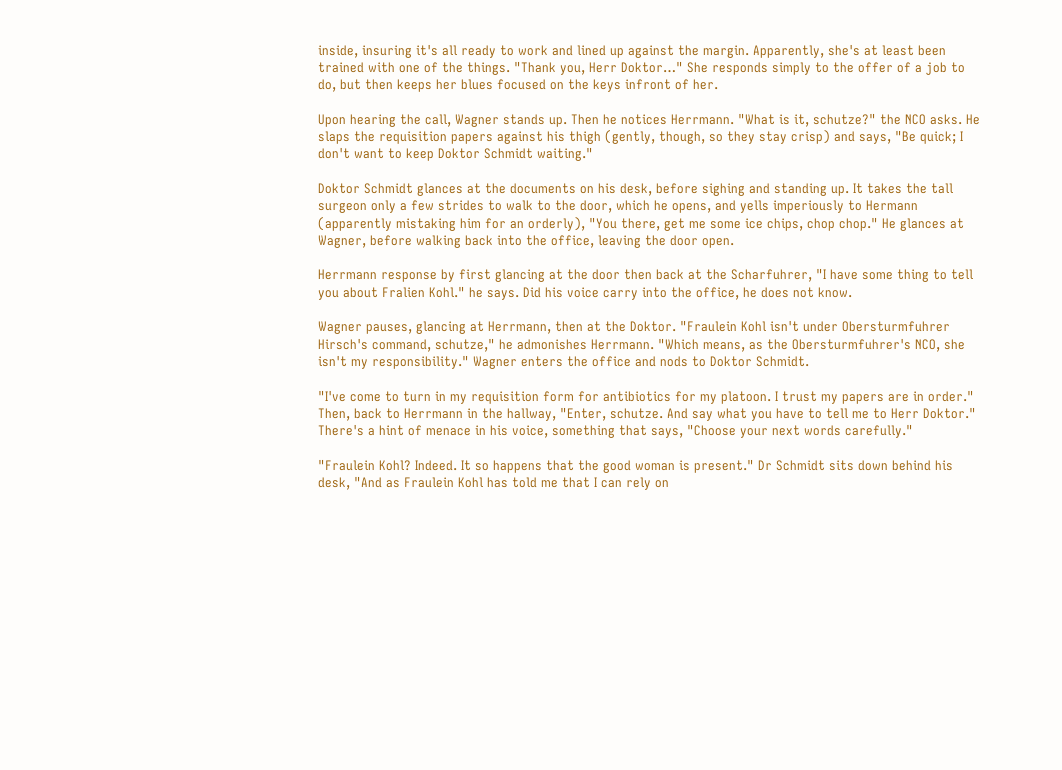inside, insuring it's all ready to work and lined up against the margin. Apparently, she's at least been trained with one of the things. "Thank you, Herr Doktor…" She responds simply to the offer of a job to do, but then keeps her blues focused on the keys infront of her.

Upon hearing the call, Wagner stands up. Then he notices Herrmann. "What is it, schutze?" the NCO asks. He slaps the requisition papers against his thigh (gently, though, so they stay crisp) and says, "Be quick; I don't want to keep Doktor Schmidt waiting."

Doktor Schmidt glances at the documents on his desk, before sighing and standing up. It takes the tall surgeon only a few strides to walk to the door, which he opens, and yells imperiously to Hermann (apparently mistaking him for an orderly), "You there, get me some ice chips, chop chop." He glances at Wagner, before walking back into the office, leaving the door open.

Herrmann response by first glancing at the door then back at the Scharfuhrer, "I have some thing to tell you about Fralien Kohl." he says. Did his voice carry into the office, he does not know.

Wagner pauses, glancing at Herrmann, then at the Doktor. "Fraulein Kohl isn't under Obersturmfuhrer Hirsch's command, schutze," he admonishes Herrmann. "Which means, as the Obersturmfuhrer's NCO, she isn't my responsibility." Wagner enters the office and nods to Doktor Schmidt.

"I've come to turn in my requisition form for antibiotics for my platoon. I trust my papers are in order." Then, back to Herrmann in the hallway, "Enter, schutze. And say what you have to tell me to Herr Doktor." There's a hint of menace in his voice, something that says, "Choose your next words carefully."

"Fraulein Kohl? Indeed. It so happens that the good woman is present." Dr Schmidt sits down behind his desk, "And as Fraulein Kohl has told me that I can rely on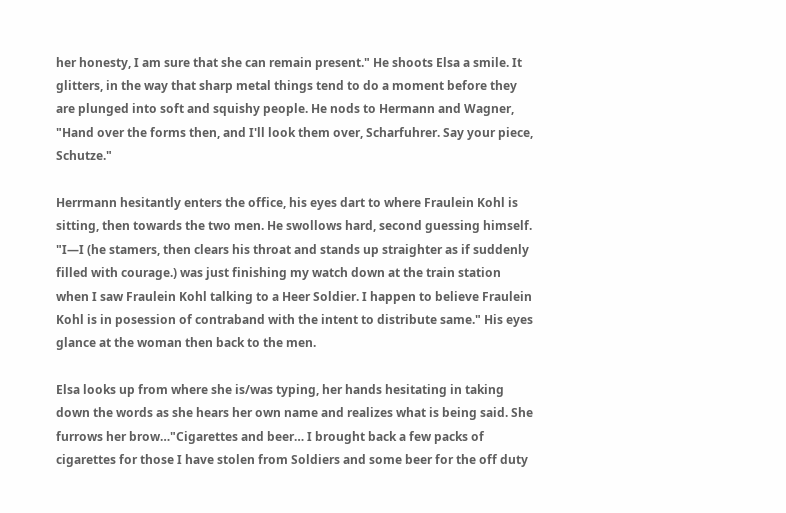her honesty, I am sure that she can remain present." He shoots Elsa a smile. It glitters, in the way that sharp metal things tend to do a moment before they are plunged into soft and squishy people. He nods to Hermann and Wagner, "Hand over the forms then, and I'll look them over, Scharfuhrer. Say your piece, Schutze."

Herrmann hesitantly enters the office, his eyes dart to where Fraulein Kohl is sitting, then towards the two men. He swollows hard, second guessing himself. "I—I (he stamers, then clears his throat and stands up straighter as if suddenly filled with courage.) was just finishing my watch down at the train station when I saw Fraulein Kohl talking to a Heer Soldier. I happen to believe Fraulein Kohl is in posession of contraband with the intent to distribute same." His eyes glance at the woman then back to the men.

Elsa looks up from where she is/was typing, her hands hesitating in taking down the words as she hears her own name and realizes what is being said. She furrows her brow…"Cigarettes and beer… I brought back a few packs of cigarettes for those I have stolen from Soldiers and some beer for the off duty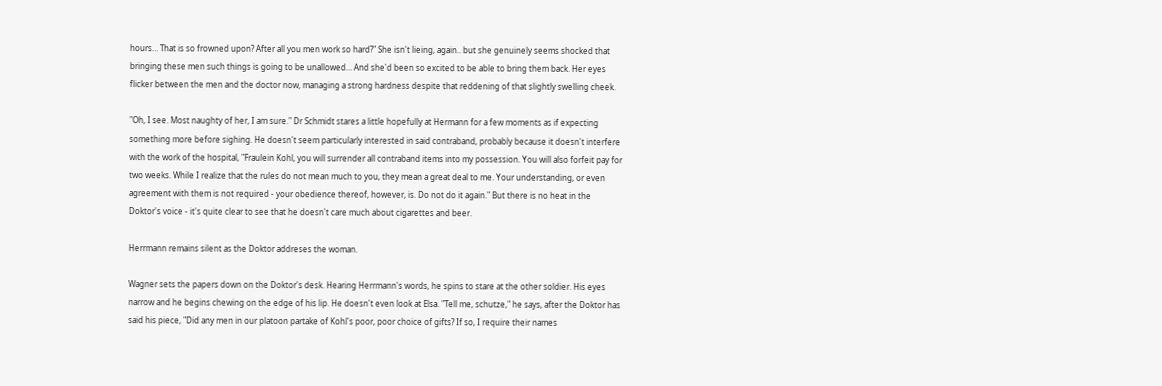hours… That is so frowned upon? After all you men work so hard?" She isn't lieing, again.. but she genuinely seems shocked that bringing these men such things is going to be unallowed… And she'd been so excited to be able to bring them back. Her eyes flicker between the men and the doctor now, managing a strong hardness despite that reddening of that slightly swelling cheek.

"Oh, I see. Most naughty of her, I am sure." Dr Schmidt stares a little hopefully at Hermann for a few moments as if expecting something more before sighing. He doesn't seem particularly interested in said contraband, probably because it doesn't interfere with the work of the hospital, "Fraulein Kohl, you will surrender all contraband items into my possession. You will also forfeit pay for two weeks. While I realize that the rules do not mean much to you, they mean a great deal to me. Your understanding, or even agreement with them is not required - your obedience thereof, however, is. Do not do it again." But there is no heat in the Doktor's voice - it's quite clear to see that he doesn't care much about cigarettes and beer.

Herrmann remains silent as the Doktor addreses the woman.

Wagner sets the papers down on the Doktor's desk. Hearing Herrmann's words, he spins to stare at the other soldier. His eyes narrow and he begins chewing on the edge of his lip. He doesn't even look at Elsa. "Tell me, schutze," he says, after the Doktor has said his piece, "Did any men in our platoon partake of Kohl's poor, poor choice of gifts? If so, I require their names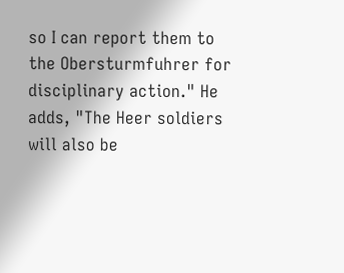so I can report them to the Obersturmfuhrer for disciplinary action." He adds, "The Heer soldiers will also be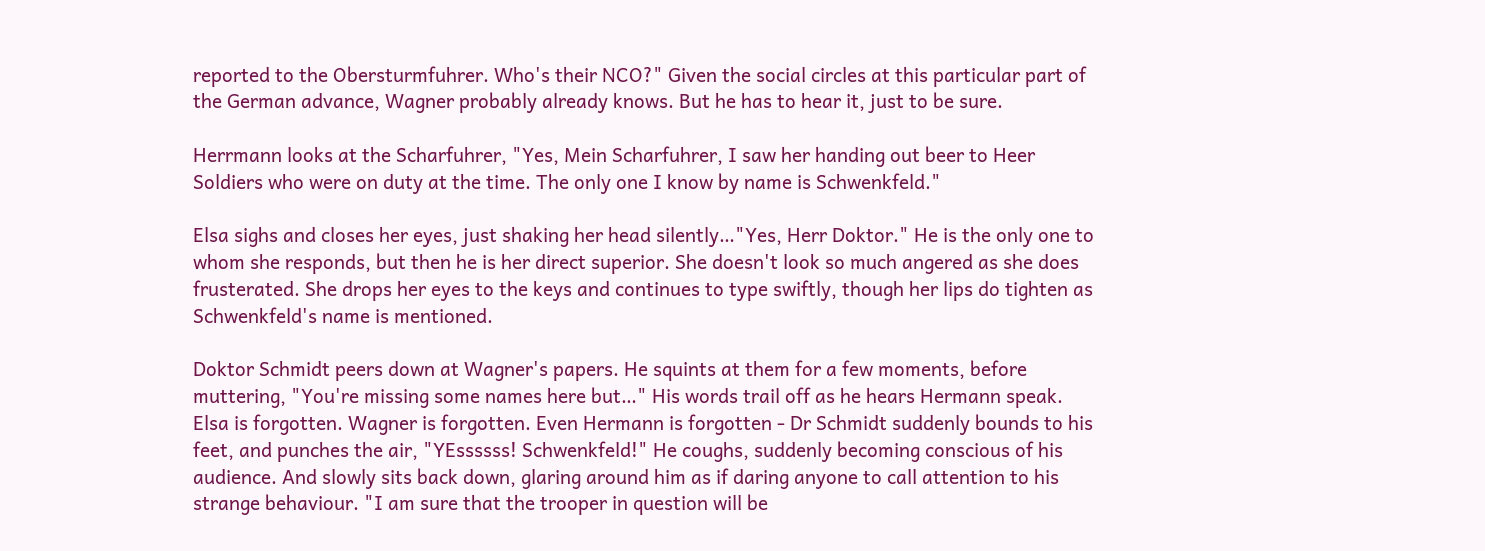reported to the Obersturmfuhrer. Who's their NCO?" Given the social circles at this particular part of the German advance, Wagner probably already knows. But he has to hear it, just to be sure.

Herrmann looks at the Scharfuhrer, "Yes, Mein Scharfuhrer, I saw her handing out beer to Heer Soldiers who were on duty at the time. The only one I know by name is Schwenkfeld."

Elsa sighs and closes her eyes, just shaking her head silently…"Yes, Herr Doktor." He is the only one to whom she responds, but then he is her direct superior. She doesn't look so much angered as she does frusterated. She drops her eyes to the keys and continues to type swiftly, though her lips do tighten as Schwenkfeld's name is mentioned.

Doktor Schmidt peers down at Wagner's papers. He squints at them for a few moments, before muttering, "You're missing some names here but…" His words trail off as he hears Hermann speak. Elsa is forgotten. Wagner is forgotten. Even Hermann is forgotten - Dr Schmidt suddenly bounds to his feet, and punches the air, "YEssssss! Schwenkfeld!" He coughs, suddenly becoming conscious of his audience. And slowly sits back down, glaring around him as if daring anyone to call attention to his strange behaviour. "I am sure that the trooper in question will be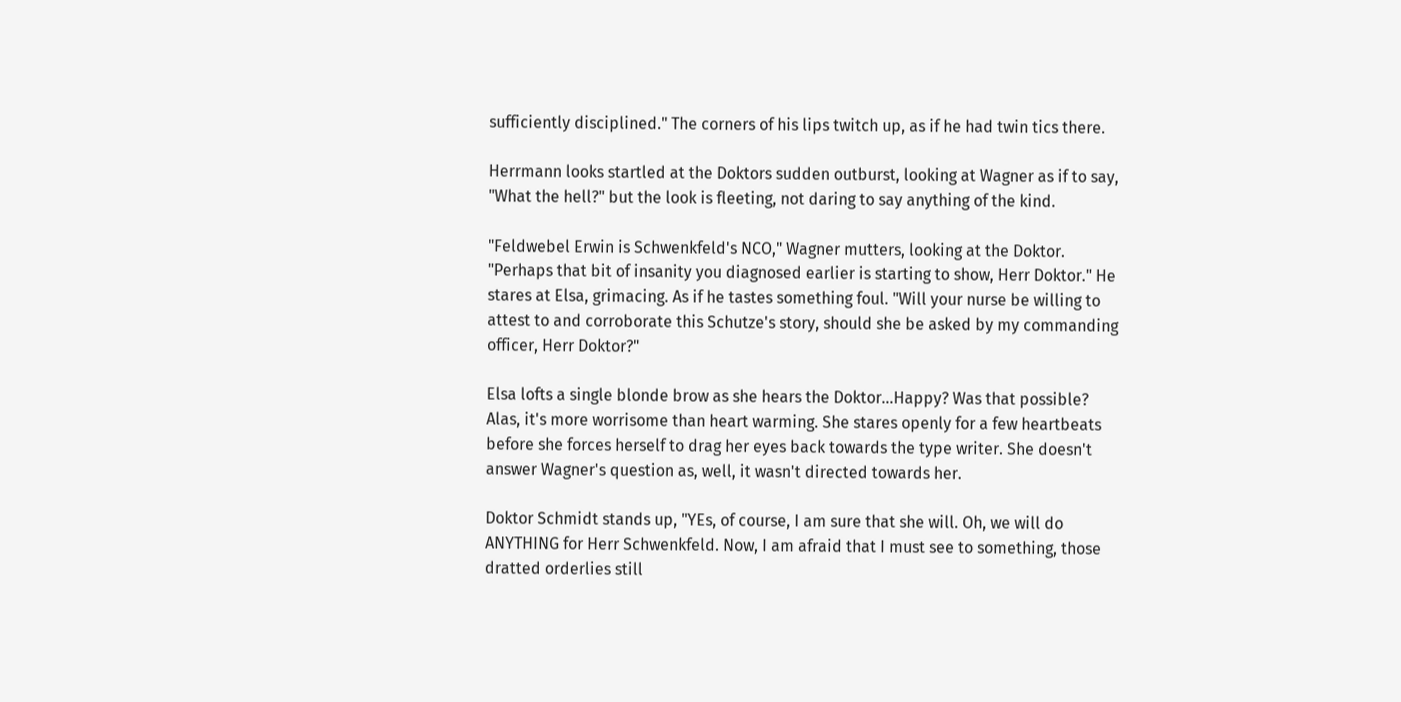sufficiently disciplined." The corners of his lips twitch up, as if he had twin tics there.

Herrmann looks startled at the Doktors sudden outburst, looking at Wagner as if to say, "What the hell?" but the look is fleeting, not daring to say anything of the kind.

"Feldwebel Erwin is Schwenkfeld's NCO," Wagner mutters, looking at the Doktor. "Perhaps that bit of insanity you diagnosed earlier is starting to show, Herr Doktor." He stares at Elsa, grimacing. As if he tastes something foul. "Will your nurse be willing to attest to and corroborate this Schutze's story, should she be asked by my commanding officer, Herr Doktor?"

Elsa lofts a single blonde brow as she hears the Doktor…Happy? Was that possible? Alas, it's more worrisome than heart warming. She stares openly for a few heartbeats before she forces herself to drag her eyes back towards the type writer. She doesn't answer Wagner's question as, well, it wasn't directed towards her.

Doktor Schmidt stands up, "YEs, of course, I am sure that she will. Oh, we will do ANYTHING for Herr Schwenkfeld. Now, I am afraid that I must see to something, those dratted orderlies still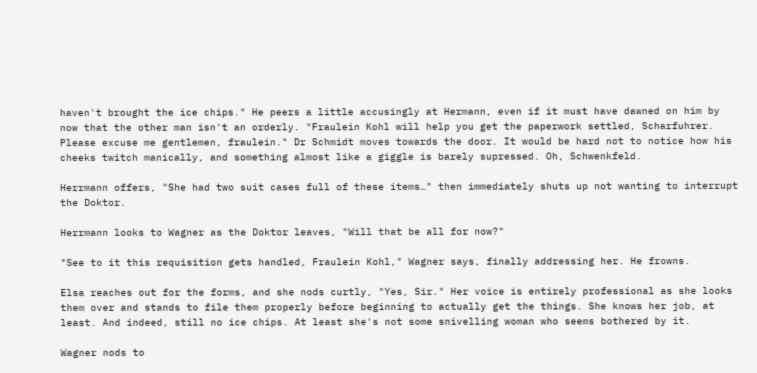haven't brought the ice chips." He peers a little accusingly at Hermann, even if it must have dawned on him by now that the other man isn't an orderly. "Fraulein Kohl will help you get the paperwork settled, Scharfuhrer. Please excuse me gentlemen, fraulein." Dr Schmidt moves towards the door. It would be hard not to notice how his cheeks twitch manically, and something almost like a giggle is barely supressed. Oh, Schwenkfeld.

Herrmann offers, "She had two suit cases full of these items…" then immediately shuts up not wanting to interrupt the Doktor.

Herrmann looks to Wagner as the Doktor leaves, "Will that be all for now?"

"See to it this requisition gets handled, Fraulein Kohl," Wagner says, finally addressing her. He frowns.

Elsa reaches out for the forms, and she nods curtly, "Yes, Sir." Her voice is entirely professional as she looks them over and stands to file them properly before beginning to actually get the things. She knows her job, at least. And indeed, still no ice chips. At least she's not some snivelling woman who seems bothered by it.

Wagner nods to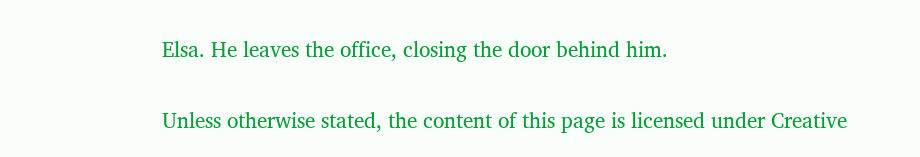Elsa. He leaves the office, closing the door behind him.

Unless otherwise stated, the content of this page is licensed under Creative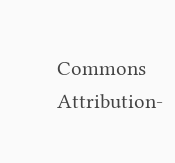Commons Attribution-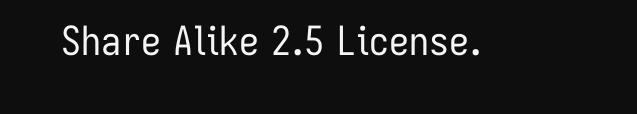Share Alike 2.5 License.